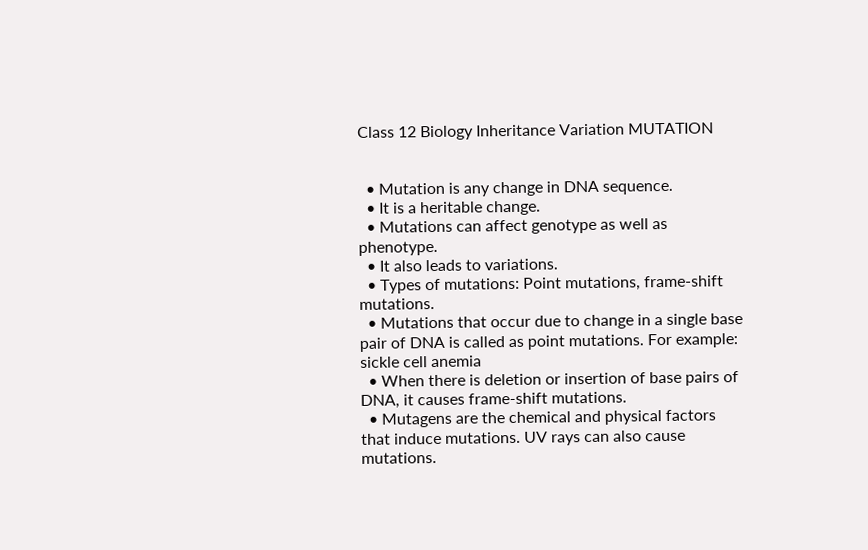Class 12 Biology Inheritance Variation MUTATION


  • Mutation is any change in DNA sequence.
  • It is a heritable change.
  • Mutations can affect genotype as well as phenotype.
  • It also leads to variations.
  • Types of mutations: Point mutations, frame-shift mutations.
  • Mutations that occur due to change in a single base pair of DNA is called as point mutations. For example: sickle cell anemia
  • When there is deletion or insertion of base pairs of DNA, it causes frame-shift mutations.
  • Mutagens are the chemical and physical factors that induce mutations. UV rays can also cause mutations.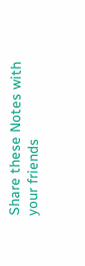Share these Notes with your friends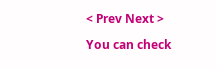< Prev Next >

You can check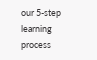our 5-step learning process